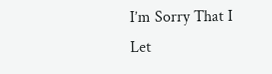I’m Sorry That I Let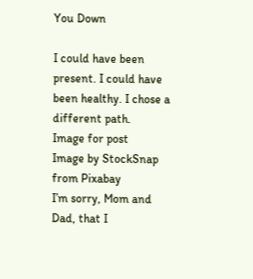You Down

I could have been present. I could have been healthy. I chose a different path.
Image for post
Image by StockSnap from Pixabay
I’m sorry, Mom and Dad, that I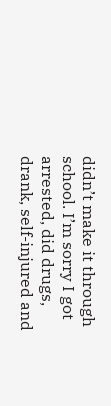didn’t make it through school. I’m sorry I got arrested, did drugs, drank, self-injured and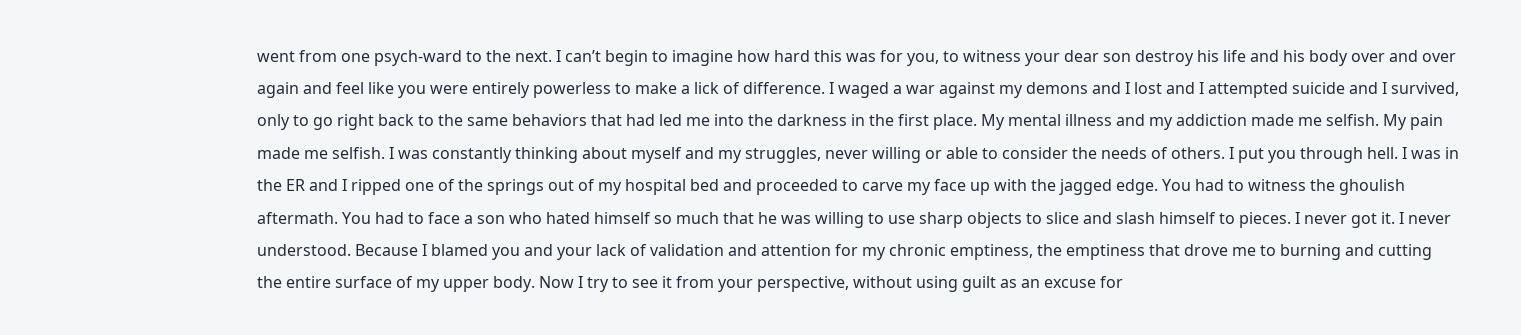went from one psych-ward to the next. I can’t begin to imagine how hard this was for you, to witness your dear son destroy his life and his body over and over again and feel like you were entirely powerless to make a lick of difference. I waged a war against my demons and I lost and I attempted suicide and I survived, only to go right back to the same behaviors that had led me into the darkness in the first place. My mental illness and my addiction made me selfish. My pain made me selfish. I was constantly thinking about myself and my struggles, never willing or able to consider the needs of others. I put you through hell. I was in the ER and I ripped one of the springs out of my hospital bed and proceeded to carve my face up with the jagged edge. You had to witness the ghoulish aftermath. You had to face a son who hated himself so much that he was willing to use sharp objects to slice and slash himself to pieces. I never got it. I never understood. Because I blamed you and your lack of validation and attention for my chronic emptiness, the emptiness that drove me to burning and cutting the entire surface of my upper body. Now I try to see it from your perspective, without using guilt as an excuse for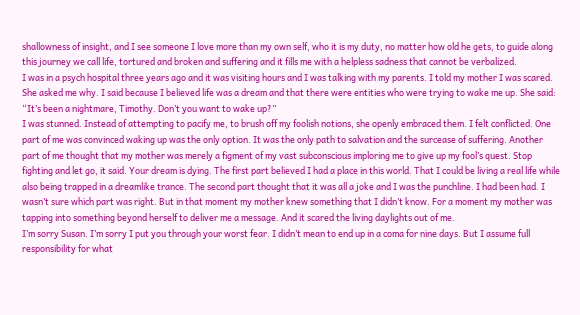shallowness of insight, and I see someone I love more than my own self, who it is my duty, no matter how old he gets, to guide along this journey we call life, tortured and broken and suffering and it fills me with a helpless sadness that cannot be verbalized.
I was in a psych hospital three years ago and it was visiting hours and I was talking with my parents. I told my mother I was scared. She asked me why. I said because I believed life was a dream and that there were entities who were trying to wake me up. She said:
“It’s been a nightmare, Timothy. Don’t you want to wake up?”
I was stunned. Instead of attempting to pacify me, to brush off my foolish notions, she openly embraced them. I felt conflicted. One part of me was convinced waking up was the only option. It was the only path to salvation and the surcease of suffering. Another part of me thought that my mother was merely a figment of my vast subconscious imploring me to give up my fool’s quest. Stop fighting and let go, it said. Your dream is dying. The first part believed I had a place in this world. That I could be living a real life while also being trapped in a dreamlike trance. The second part thought that it was all a joke and I was the punchline. I had been had. I wasn’t sure which part was right. But in that moment my mother knew something that I didn’t know. For a moment my mother was tapping into something beyond herself to deliver me a message. And it scared the living daylights out of me.
I’m sorry Susan. I’m sorry I put you through your worst fear. I didn’t mean to end up in a coma for nine days. But I assume full responsibility for what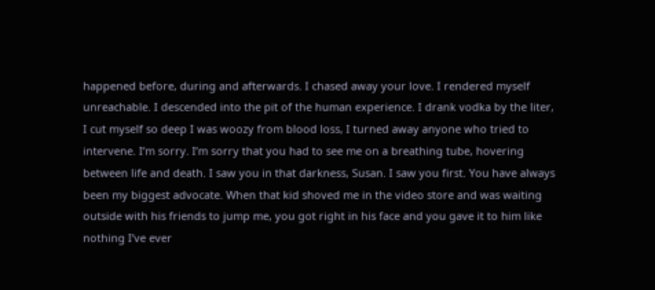happened before, during and afterwards. I chased away your love. I rendered myself unreachable. I descended into the pit of the human experience. I drank vodka by the liter, I cut myself so deep I was woozy from blood loss, I turned away anyone who tried to intervene. I’m sorry. I’m sorry that you had to see me on a breathing tube, hovering between life and death. I saw you in that darkness, Susan. I saw you first. You have always been my biggest advocate. When that kid shoved me in the video store and was waiting outside with his friends to jump me, you got right in his face and you gave it to him like nothing I’ve ever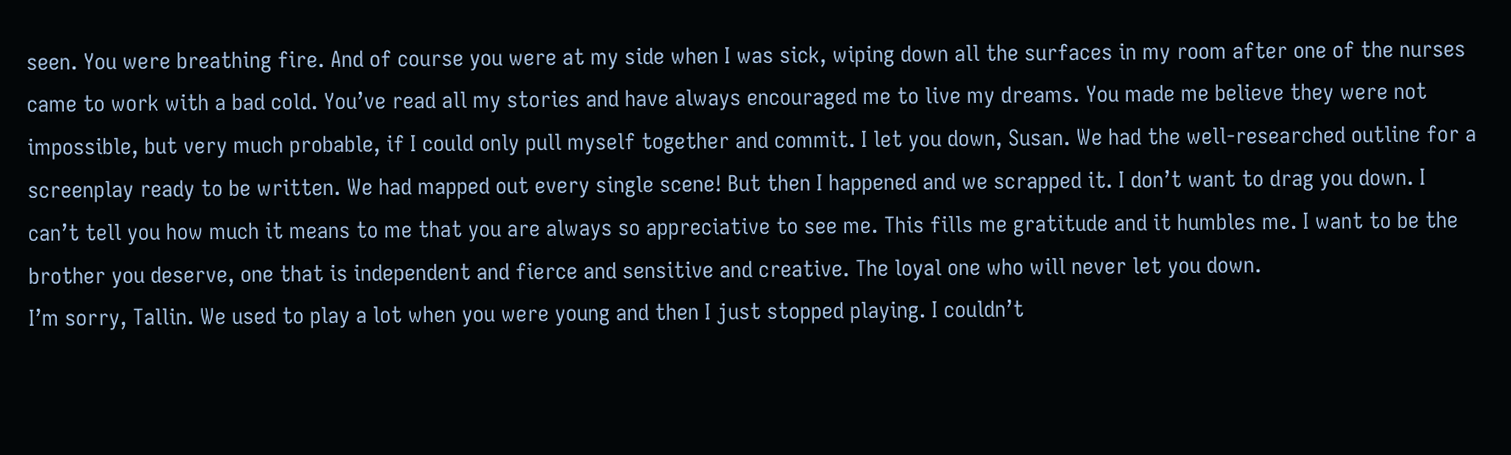seen. You were breathing fire. And of course you were at my side when I was sick, wiping down all the surfaces in my room after one of the nurses came to work with a bad cold. You’ve read all my stories and have always encouraged me to live my dreams. You made me believe they were not impossible, but very much probable, if I could only pull myself together and commit. I let you down, Susan. We had the well-researched outline for a screenplay ready to be written. We had mapped out every single scene! But then I happened and we scrapped it. I don’t want to drag you down. I can’t tell you how much it means to me that you are always so appreciative to see me. This fills me gratitude and it humbles me. I want to be the brother you deserve, one that is independent and fierce and sensitive and creative. The loyal one who will never let you down.
I’m sorry, Tallin. We used to play a lot when you were young and then I just stopped playing. I couldn’t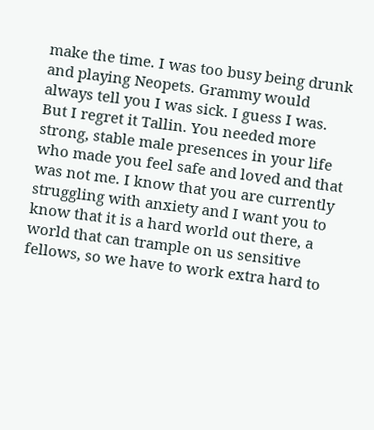make the time. I was too busy being drunk and playing Neopets. Grammy would always tell you I was sick. I guess I was. But I regret it Tallin. You needed more strong, stable male presences in your life who made you feel safe and loved and that was not me. I know that you are currently struggling with anxiety and I want you to know that it is a hard world out there, a world that can trample on us sensitive fellows, so we have to work extra hard to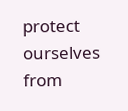protect ourselves from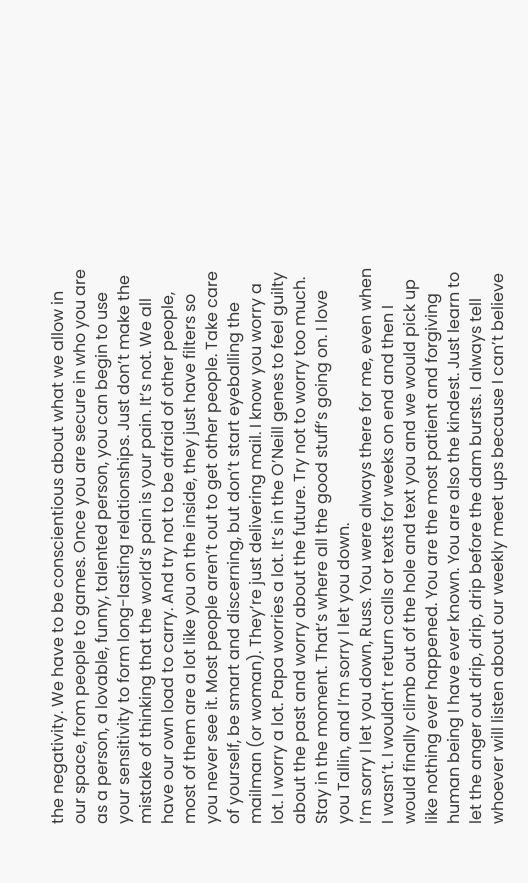the negativity. We have to be conscientious about what we allow in our space, from people to games. Once you are secure in who you are as a person, a lovable, funny, talented person, you can begin to use your sensitivity to form long-lasting relationships. Just don’t make the mistake of thinking that the world’s pain is your pain. It’s not. We all have our own load to carry. And try not to be afraid of other people, most of them are a lot like you on the inside, they just have filters so you never see it. Most people aren’t out to get other people. Take care of yourself, be smart and discerning, but don’t start eyeballing the mailman (or woman). They’re just delivering mail. I know you worry a lot. I worry a lot. Papa worries a lot. It’s in the O’Neill genes to feel guilty about the past and worry about the future. Try not to worry too much. Stay in the moment. That’s where all the good stuff’s going on. I love you Tallin, and I’m sorry I let you down.
I’m sorry I let you down, Russ. You were always there for me, even when I wasn’t. I wouldn’t return calls or texts for weeks on end and then I would finally climb out of the hole and text you and we would pick up like nothing ever happened. You are the most patient and forgiving human being I have ever known. You are also the kindest. Just learn to let the anger out drip, drip, drip before the dam bursts. I always tell whoever will listen about our weekly meet ups because I can’t believe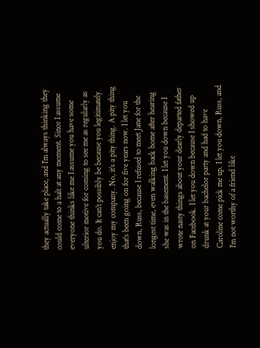they actually take place, and I’m always thinking they could come to a halt at any moment. Since I assume everyone thinks like me I assume you have some ulterior motive for coming to see me as regularly as you do. It can’t possibly be because you legitimately enjoy my company. No, it’s a pity thing. A pity thing that’s been going on for five years now. I let you down, Russ, because I refused to meet Jane for the longest time, even walking back home after hearing she was in the basement. I let you down because I wrote nasty things about your dearly departed father on Facebook. I let you down because I showed up drunk at your bachelor party and had to have Caroline come pick me up. I let you down, Russ, and I’m not worthy of a friend like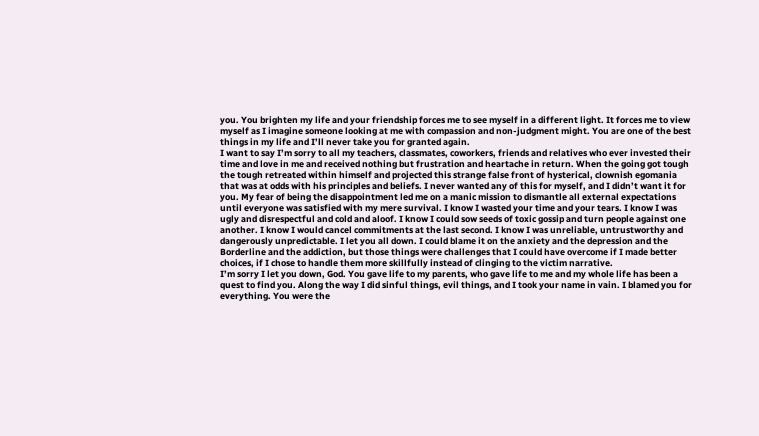you. You brighten my life and your friendship forces me to see myself in a different light. It forces me to view myself as I imagine someone looking at me with compassion and non-judgment might. You are one of the best things in my life and I’ll never take you for granted again.
I want to say I’m sorry to all my teachers, classmates, coworkers, friends and relatives who ever invested their time and love in me and received nothing but frustration and heartache in return. When the going got tough the tough retreated within himself and projected this strange false front of hysterical, clownish egomania that was at odds with his principles and beliefs. I never wanted any of this for myself, and I didn’t want it for you. My fear of being the disappointment led me on a manic mission to dismantle all external expectations until everyone was satisfied with my mere survival. I know I wasted your time and your tears. I know I was ugly and disrespectful and cold and aloof. I know I could sow seeds of toxic gossip and turn people against one another. I know I would cancel commitments at the last second. I know I was unreliable, untrustworthy and dangerously unpredictable. I let you all down. I could blame it on the anxiety and the depression and the Borderline and the addiction, but those things were challenges that I could have overcome if I made better choices, if I chose to handle them more skillfully instead of clinging to the victim narrative.
I’m sorry I let you down, God. You gave life to my parents, who gave life to me and my whole life has been a quest to find you. Along the way I did sinful things, evil things, and I took your name in vain. I blamed you for everything. You were the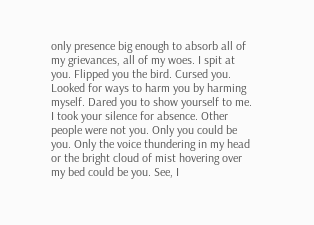only presence big enough to absorb all of my grievances, all of my woes. I spit at you. Flipped you the bird. Cursed you. Looked for ways to harm you by harming myself. Dared you to show yourself to me. I took your silence for absence. Other people were not you. Only you could be you. Only the voice thundering in my head or the bright cloud of mist hovering over my bed could be you. See, I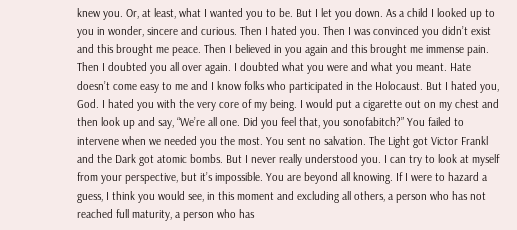knew you. Or, at least, what I wanted you to be. But I let you down. As a child I looked up to you in wonder, sincere and curious. Then I hated you. Then I was convinced you didn’t exist and this brought me peace. Then I believed in you again and this brought me immense pain. Then I doubted you all over again. I doubted what you were and what you meant. Hate doesn’t come easy to me and I know folks who participated in the Holocaust. But I hated you, God. I hated you with the very core of my being. I would put a cigarette out on my chest and then look up and say, “We’re all one. Did you feel that, you sonofabitch?” You failed to intervene when we needed you the most. You sent no salvation. The Light got Victor Frankl and the Dark got atomic bombs. But I never really understood you. I can try to look at myself from your perspective, but it’s impossible. You are beyond all knowing. If I were to hazard a guess, I think you would see, in this moment and excluding all others, a person who has not reached full maturity, a person who has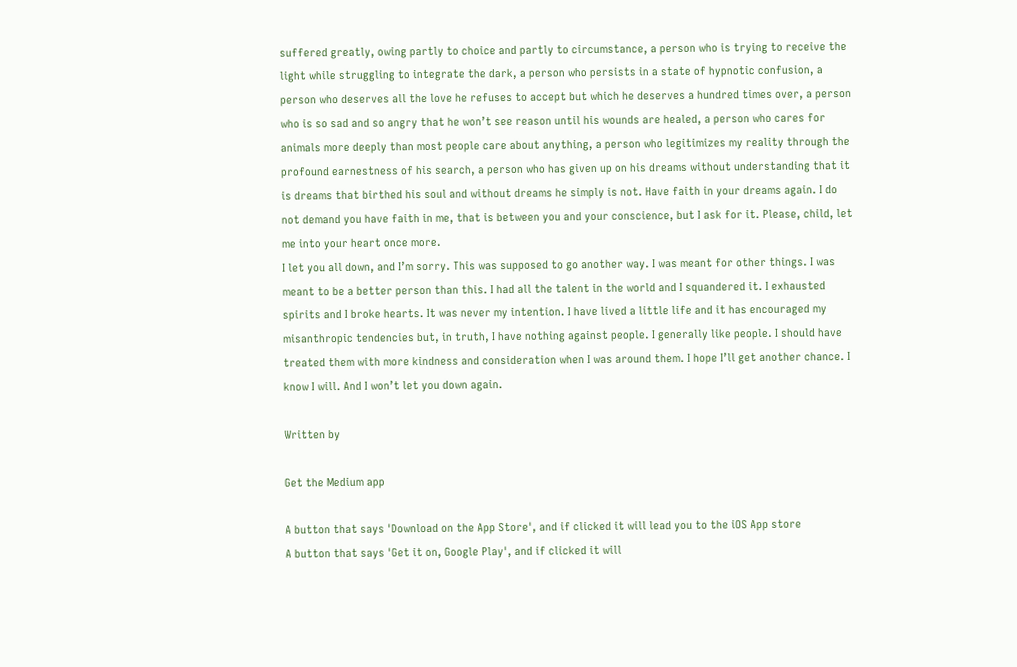suffered greatly, owing partly to choice and partly to circumstance, a person who is trying to receive the light while struggling to integrate the dark, a person who persists in a state of hypnotic confusion, a person who deserves all the love he refuses to accept but which he deserves a hundred times over, a person who is so sad and so angry that he won’t see reason until his wounds are healed, a person who cares for animals more deeply than most people care about anything, a person who legitimizes my reality through the profound earnestness of his search, a person who has given up on his dreams without understanding that it is dreams that birthed his soul and without dreams he simply is not. Have faith in your dreams again. I do not demand you have faith in me, that is between you and your conscience, but I ask for it. Please, child, let me into your heart once more.
I let you all down, and I’m sorry. This was supposed to go another way. I was meant for other things. I was meant to be a better person than this. I had all the talent in the world and I squandered it. I exhausted spirits and I broke hearts. It was never my intention. I have lived a little life and it has encouraged my misanthropic tendencies but, in truth, I have nothing against people. I generally like people. I should have treated them with more kindness and consideration when I was around them. I hope I’ll get another chance. I know I will. And I won’t let you down again.

Written by

Get the Medium app

A button that says 'Download on the App Store', and if clicked it will lead you to the iOS App store
A button that says 'Get it on, Google Play', and if clicked it will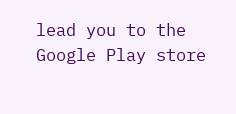lead you to the Google Play store